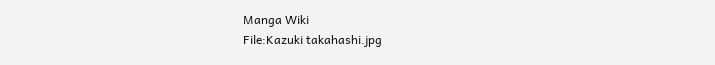Manga Wiki
File:Kazuki takahashi.jpg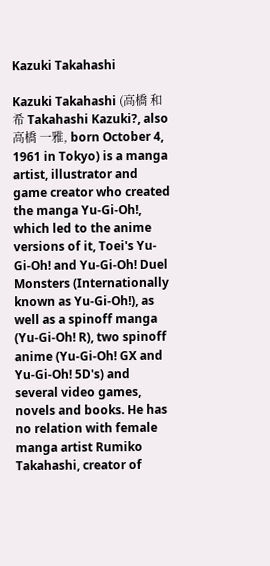Kazuki Takahashi

Kazuki Takahashi (高橋 和希 Takahashi Kazuki?, also 高橋 一雅, born October 4, 1961 in Tokyo) is a manga artist, illustrator and game creator who created the manga Yu-Gi-Oh!, which led to the anime versions of it, Toei's Yu-Gi-Oh! and Yu-Gi-Oh! Duel Monsters (Internationally known as Yu-Gi-Oh!), as well as a spinoff manga (Yu-Gi-Oh! R), two spinoff anime (Yu-Gi-Oh! GX and Yu-Gi-Oh! 5D's) and several video games, novels and books. He has no relation with female manga artist Rumiko Takahashi, creator of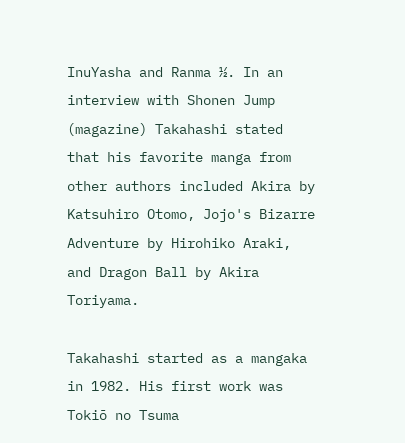InuYasha and Ranma ½. In an interview with Shonen Jump (magazine) Takahashi stated that his favorite manga from other authors included Akira by Katsuhiro Otomo, Jojo's Bizarre Adventure by Hirohiko Araki, and Dragon Ball by Akira Toriyama.

Takahashi started as a mangaka in 1982. His first work was Tokiō no Tsuma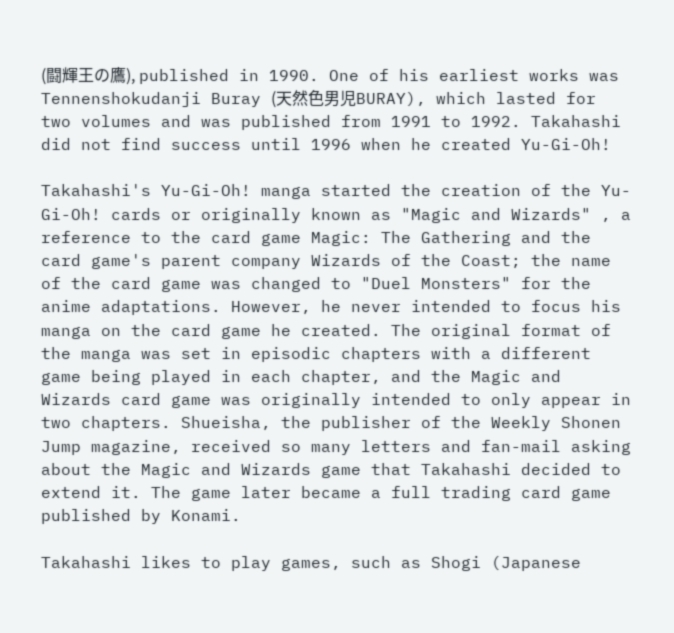(闘輝王の鷹), published in 1990. One of his earliest works was Tennenshokudanji Buray (天然色男児BURAY), which lasted for two volumes and was published from 1991 to 1992. Takahashi did not find success until 1996 when he created Yu-Gi-Oh!

Takahashi's Yu-Gi-Oh! manga started the creation of the Yu-Gi-Oh! cards or originally known as "Magic and Wizards" , a reference to the card game Magic: The Gathering and the card game's parent company Wizards of the Coast; the name of the card game was changed to "Duel Monsters" for the anime adaptations. However, he never intended to focus his manga on the card game he created. The original format of the manga was set in episodic chapters with a different game being played in each chapter, and the Magic and Wizards card game was originally intended to only appear in two chapters. Shueisha, the publisher of the Weekly Shonen Jump magazine, received so many letters and fan-mail asking about the Magic and Wizards game that Takahashi decided to extend it. The game later became a full trading card game published by Konami.

Takahashi likes to play games, such as Shogi (Japanese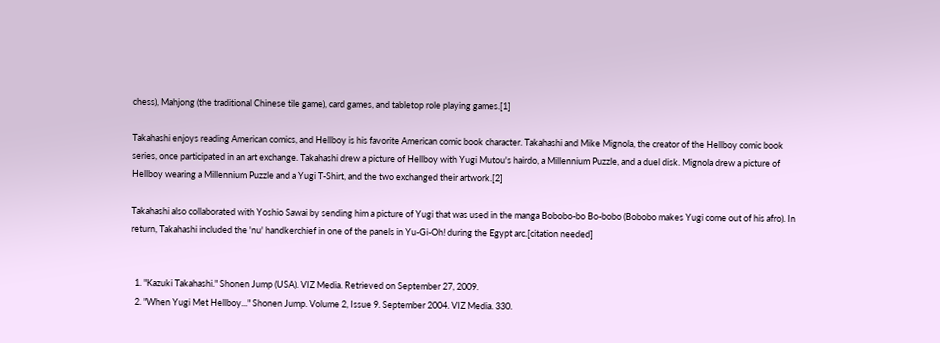chess), Mahjong (the traditional Chinese tile game), card games, and tabletop role playing games.[1]

Takahashi enjoys reading American comics, and Hellboy is his favorite American comic book character. Takahashi and Mike Mignola, the creator of the Hellboy comic book series, once participated in an art exchange. Takahashi drew a picture of Hellboy with Yugi Mutou's hairdo, a Millennium Puzzle, and a duel disk. Mignola drew a picture of Hellboy wearing a Millennium Puzzle and a Yugi T-Shirt, and the two exchanged their artwork.[2]

Takahashi also collaborated with Yoshio Sawai by sending him a picture of Yugi that was used in the manga Bobobo-bo Bo-bobo (Bobobo makes Yugi come out of his afro). In return, Takahashi included the 'nu' handkerchief in one of the panels in Yu-Gi-Oh! during the Egypt arc.[citation needed]


  1. "Kazuki Takahashi." Shonen Jump (USA). VIZ Media. Retrieved on September 27, 2009.
  2. "When Yugi Met Hellboy..." Shonen Jump. Volume 2, Issue 9. September 2004. VIZ Media. 330.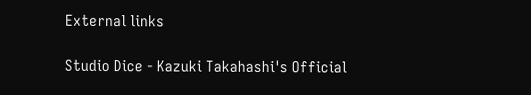External links

Studio Dice - Kazuki Takahashi's Official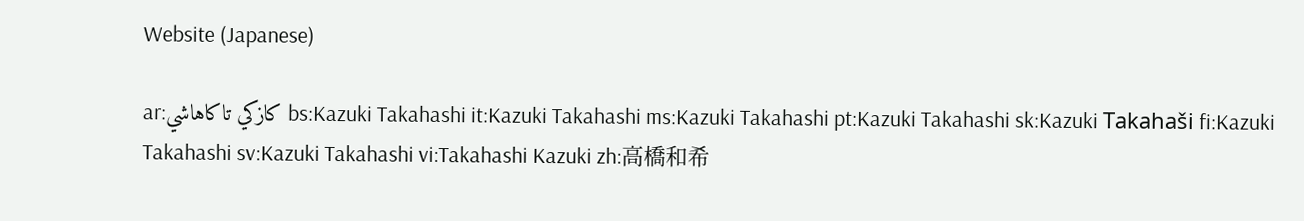Website (Japanese)

ar:كازكي تاكاهاشي bs:Kazuki Takahashi it:Kazuki Takahashi ms:Kazuki Takahashi pt:Kazuki Takahashi sk:Kazuki Takahaši fi:Kazuki Takahashi sv:Kazuki Takahashi vi:Takahashi Kazuki zh:高橋和希